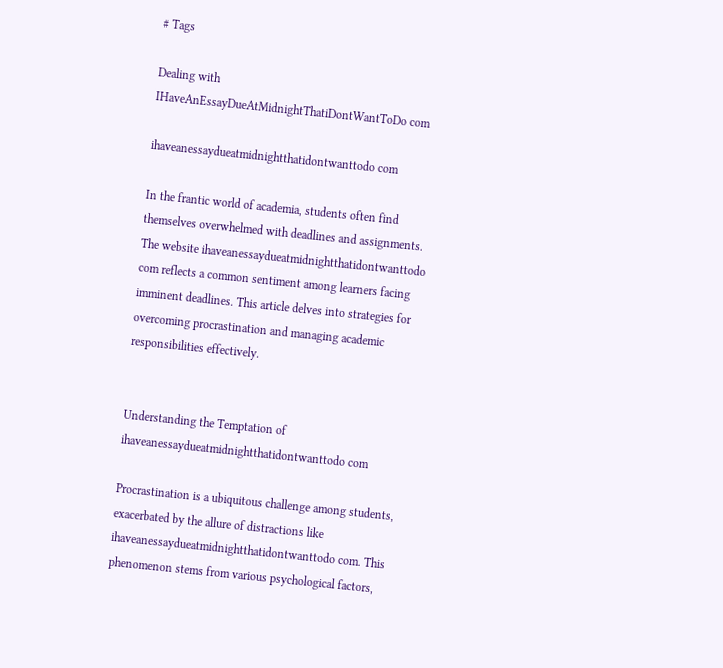# Tags

Dealing with IHaveAnEssayDueAtMidnightThatiDontWantToDo com

ihaveanessaydueatmidnightthatidontwanttodo com

In the frantic world of academia, students often find themselves overwhelmed with deadlines and assignments. The website ihaveanessaydueatmidnightthatidontwanttodo com reflects a common sentiment among learners facing imminent deadlines. This article delves into strategies for overcoming procrastination and managing academic responsibilities effectively.


Understanding the Temptation of ihaveanessaydueatmidnightthatidontwanttodo com

Procrastination is a ubiquitous challenge among students, exacerbated by the allure of distractions like ihaveanessaydueatmidnightthatidontwanttodo com. This phenomenon stems from various psychological factors,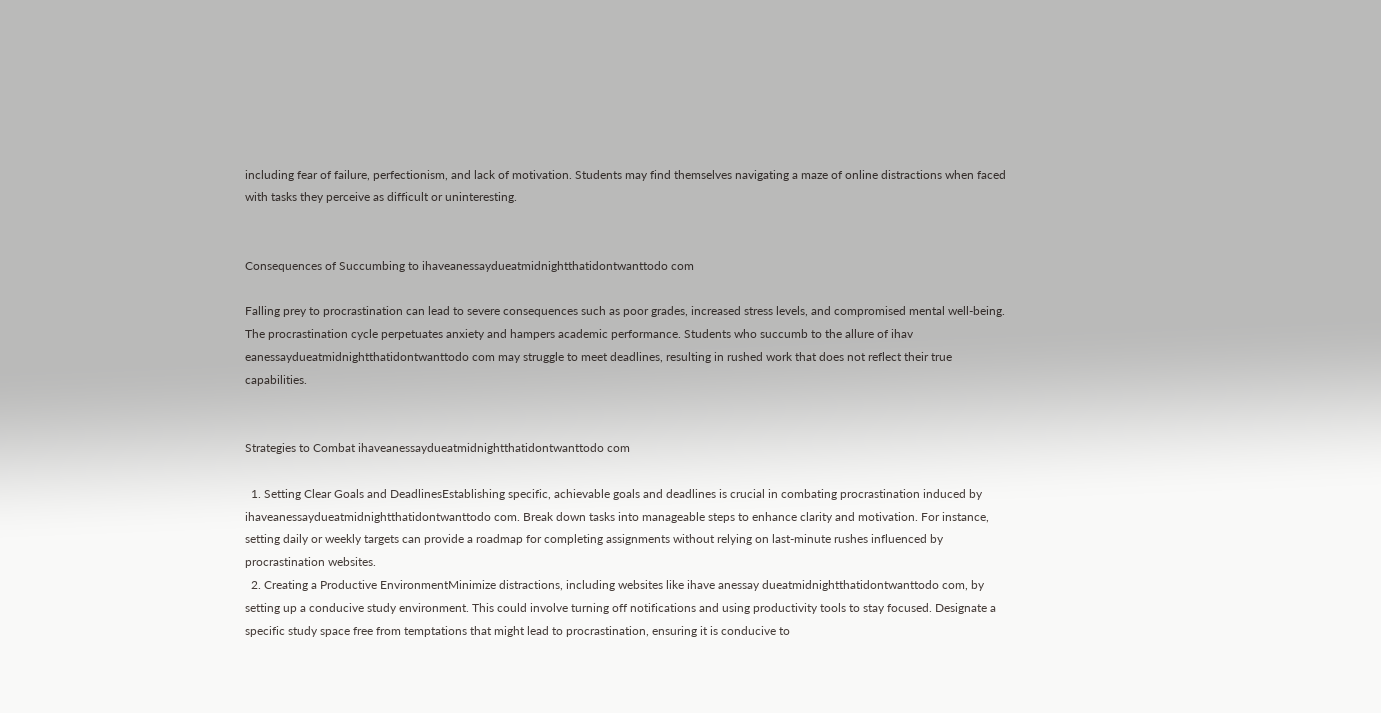including fear of failure, perfectionism, and lack of motivation. Students may find themselves navigating a maze of online distractions when faced with tasks they perceive as difficult or uninteresting.


Consequences of Succumbing to ihaveanessaydueatmidnightthatidontwanttodo com

Falling prey to procrastination can lead to severe consequences such as poor grades, increased stress levels, and compromised mental well-being. The procrastination cycle perpetuates anxiety and hampers academic performance. Students who succumb to the allure of ihav eanessaydueatmidnightthatidontwanttodo com may struggle to meet deadlines, resulting in rushed work that does not reflect their true capabilities.


Strategies to Combat ihaveanessaydueatmidnightthatidontwanttodo com

  1. Setting Clear Goals and DeadlinesEstablishing specific, achievable goals and deadlines is crucial in combating procrastination induced by ihaveanessaydueatmidnightthatidontwanttodo com. Break down tasks into manageable steps to enhance clarity and motivation. For instance, setting daily or weekly targets can provide a roadmap for completing assignments without relying on last-minute rushes influenced by procrastination websites.
  2. Creating a Productive EnvironmentMinimize distractions, including websites like ihave anessay dueatmidnightthatidontwanttodo com, by setting up a conducive study environment. This could involve turning off notifications and using productivity tools to stay focused. Designate a specific study space free from temptations that might lead to procrastination, ensuring it is conducive to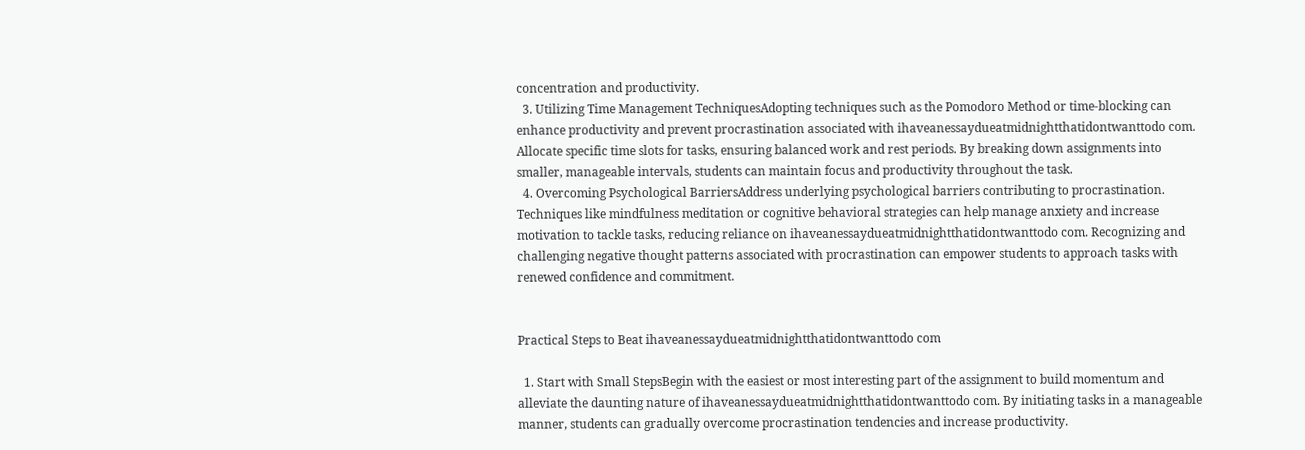concentration and productivity.
  3. Utilizing Time Management TechniquesAdopting techniques such as the Pomodoro Method or time-blocking can enhance productivity and prevent procrastination associated with ihaveanessaydueatmidnightthatidontwanttodo com. Allocate specific time slots for tasks, ensuring balanced work and rest periods. By breaking down assignments into smaller, manageable intervals, students can maintain focus and productivity throughout the task.
  4. Overcoming Psychological BarriersAddress underlying psychological barriers contributing to procrastination. Techniques like mindfulness meditation or cognitive behavioral strategies can help manage anxiety and increase motivation to tackle tasks, reducing reliance on ihaveanessaydueatmidnightthatidontwanttodo com. Recognizing and challenging negative thought patterns associated with procrastination can empower students to approach tasks with renewed confidence and commitment.


Practical Steps to Beat ihaveanessaydueatmidnightthatidontwanttodo com

  1. Start with Small StepsBegin with the easiest or most interesting part of the assignment to build momentum and alleviate the daunting nature of ihaveanessaydueatmidnightthatidontwanttodo com. By initiating tasks in a manageable manner, students can gradually overcome procrastination tendencies and increase productivity.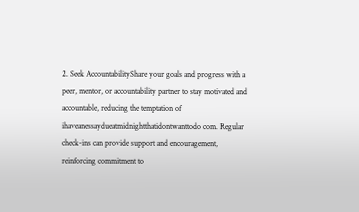2. Seek AccountabilityShare your goals and progress with a peer, mentor, or accountability partner to stay motivated and accountable, reducing the temptation of ihaveanessaydueatmidnightthatidontwanttodo com. Regular check-ins can provide support and encouragement, reinforcing commitment to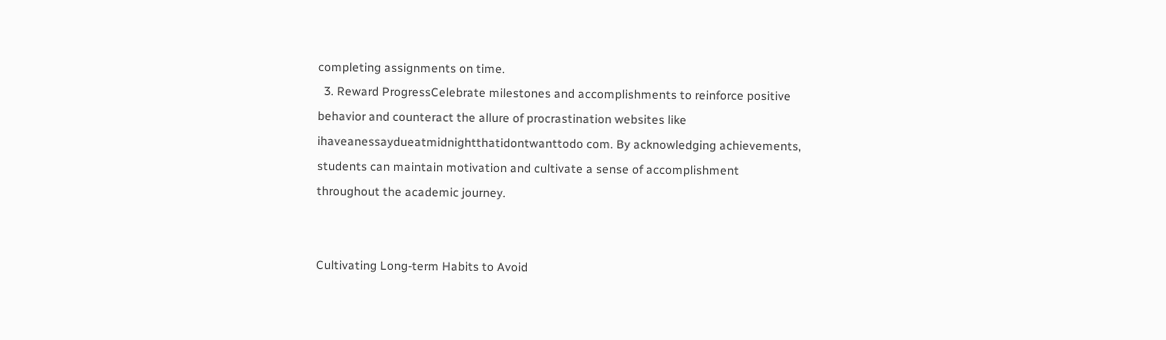completing assignments on time.
  3. Reward ProgressCelebrate milestones and accomplishments to reinforce positive behavior and counteract the allure of procrastination websites like ihaveanessaydueatmidnightthatidontwanttodo com. By acknowledging achievements, students can maintain motivation and cultivate a sense of accomplishment throughout the academic journey.


Cultivating Long-term Habits to Avoid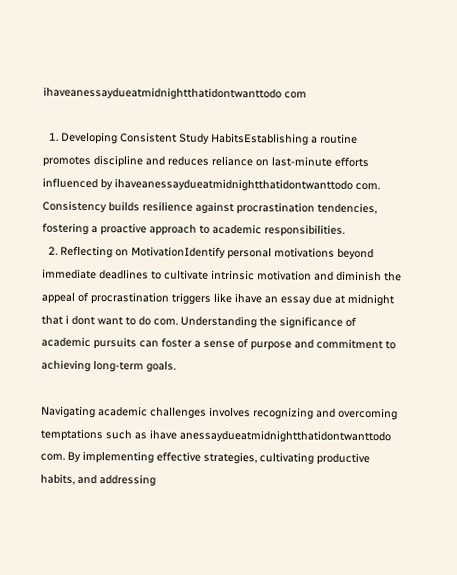ihaveanessaydueatmidnightthatidontwanttodo com

  1. Developing Consistent Study HabitsEstablishing a routine promotes discipline and reduces reliance on last-minute efforts influenced by ihaveanessaydueatmidnightthatidontwanttodo com. Consistency builds resilience against procrastination tendencies, fostering a proactive approach to academic responsibilities.
  2. Reflecting on MotivationIdentify personal motivations beyond immediate deadlines to cultivate intrinsic motivation and diminish the appeal of procrastination triggers like ihave an essay due at midnight that i dont want to do com. Understanding the significance of academic pursuits can foster a sense of purpose and commitment to achieving long-term goals.

Navigating academic challenges involves recognizing and overcoming temptations such as ihave anessaydueatmidnightthatidontwanttodo com. By implementing effective strategies, cultivating productive habits, and addressing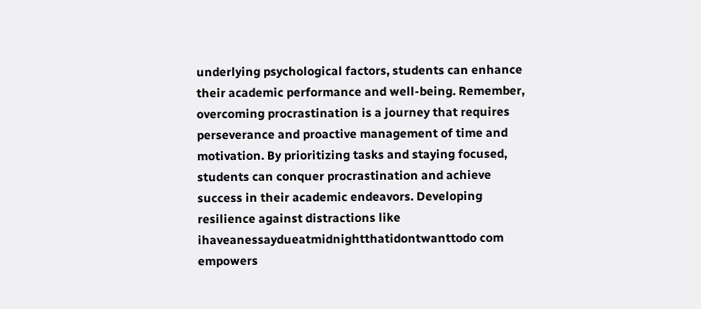underlying psychological factors, students can enhance their academic performance and well-being. Remember, overcoming procrastination is a journey that requires perseverance and proactive management of time and motivation. By prioritizing tasks and staying focused, students can conquer procrastination and achieve success in their academic endeavors. Developing resilience against distractions like ihaveanessaydueatmidnightthatidontwanttodo com empowers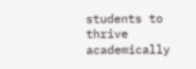students to thrive academically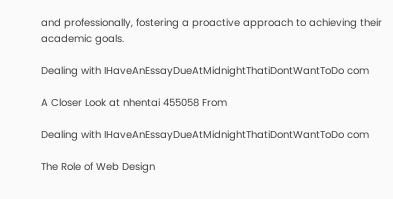and professionally, fostering a proactive approach to achieving their academic goals.

Dealing with IHaveAnEssayDueAtMidnightThatiDontWantToDo com

A Closer Look at nhentai 455058 From

Dealing with IHaveAnEssayDueAtMidnightThatiDontWantToDo com

The Role of Web Design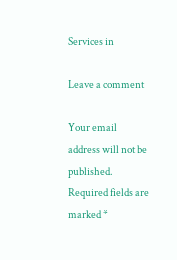Services in

Leave a comment

Your email address will not be published. Required fields are marked *